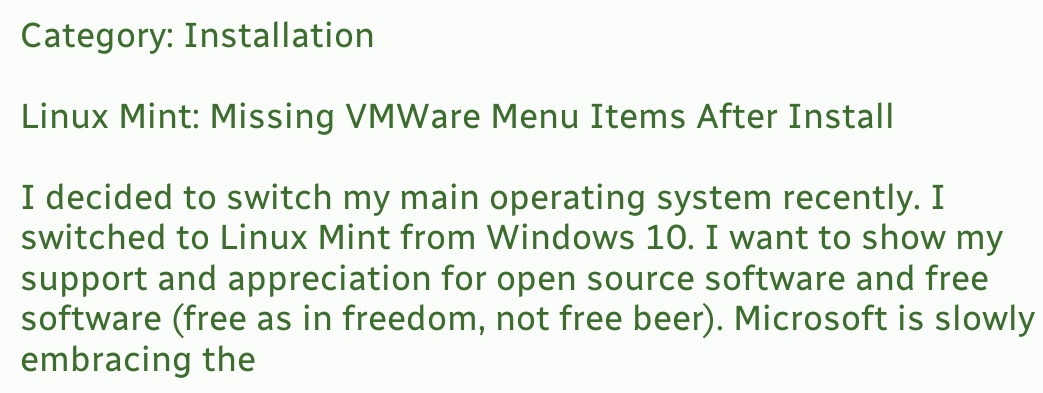Category: Installation

Linux Mint: Missing VMWare Menu Items After Install

I decided to switch my main operating system recently. I switched to Linux Mint from Windows 10. I want to show my support and appreciation for open source software and free software (free as in freedom, not free beer). Microsoft is slowly embracing the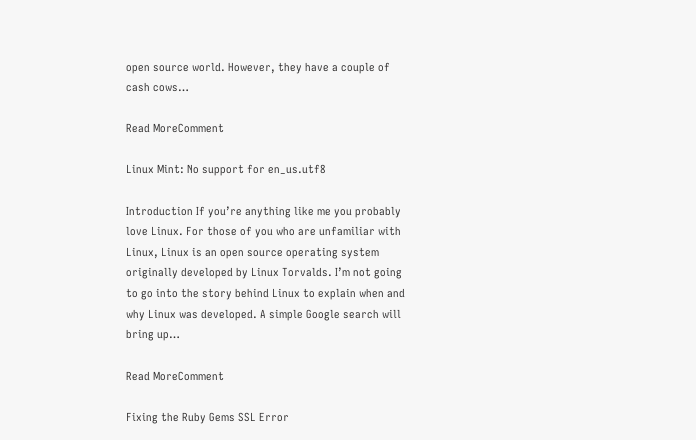open source world. However, they have a couple of cash cows…

Read MoreComment

Linux Mint: No support for en_us.utf8

Introduction If you’re anything like me you probably love Linux. For those of you who are unfamiliar with Linux, Linux is an open source operating system originally developed by Linux Torvalds. I’m not going to go into the story behind Linux to explain when and why Linux was developed. A simple Google search will bring up…

Read MoreComment

Fixing the Ruby Gems SSL Error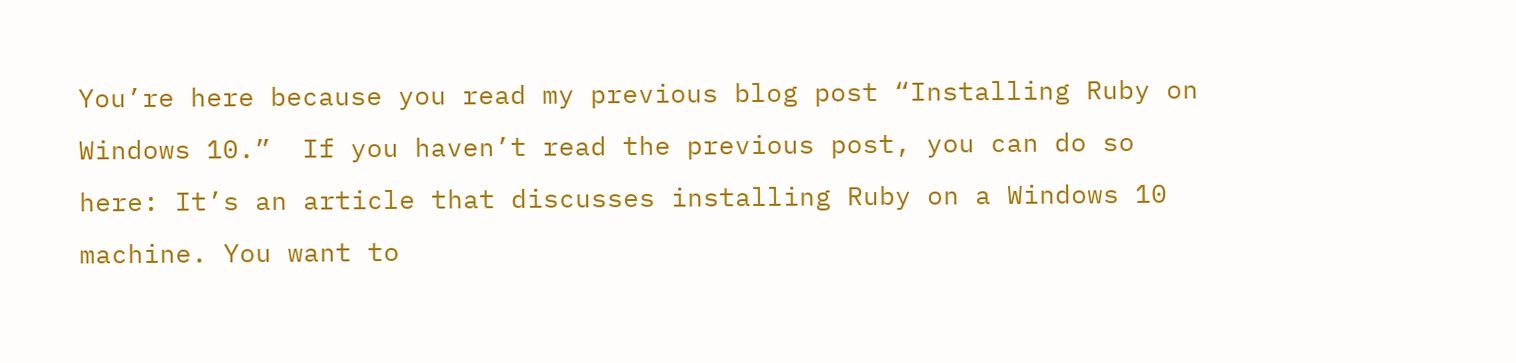You’re here because you read my previous blog post “Installing Ruby on Windows 10.”  If you haven’t read the previous post, you can do so here: It’s an article that discusses installing Ruby on a Windows 10 machine. You want to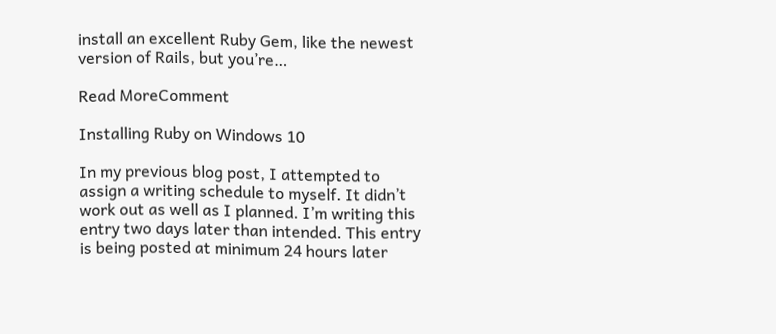install an excellent Ruby Gem, like the newest version of Rails, but you’re…

Read MoreComment

Installing Ruby on Windows 10

In my previous blog post, I attempted to assign a writing schedule to myself. It didn’t work out as well as I planned. I’m writing this entry two days later than intended. This entry is being posted at minimum 24 hours later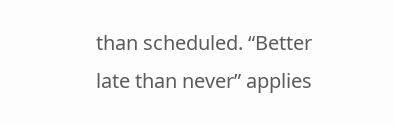than scheduled. “Better late than never” applies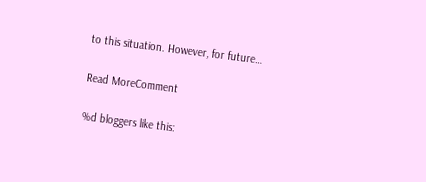to this situation. However, for future…

Read MoreComment

%d bloggers like this: